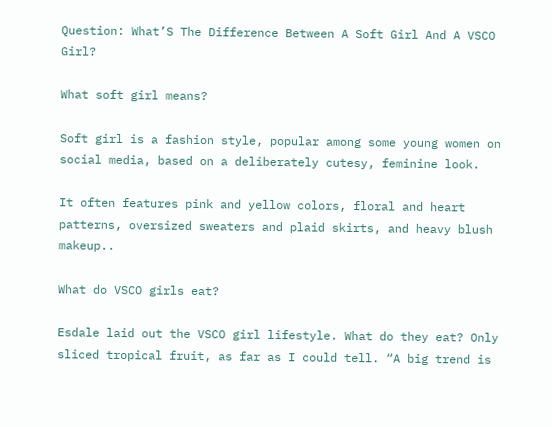Question: What’S The Difference Between A Soft Girl And A VSCO Girl?

What soft girl means?

Soft girl is a fashion style, popular among some young women on social media, based on a deliberately cutesy, feminine look.

It often features pink and yellow colors, floral and heart patterns, oversized sweaters and plaid skirts, and heavy blush makeup..

What do VSCO girls eat?

Esdale laid out the VSCO girl lifestyle. What do they eat? Only sliced tropical fruit, as far as I could tell. “A big trend is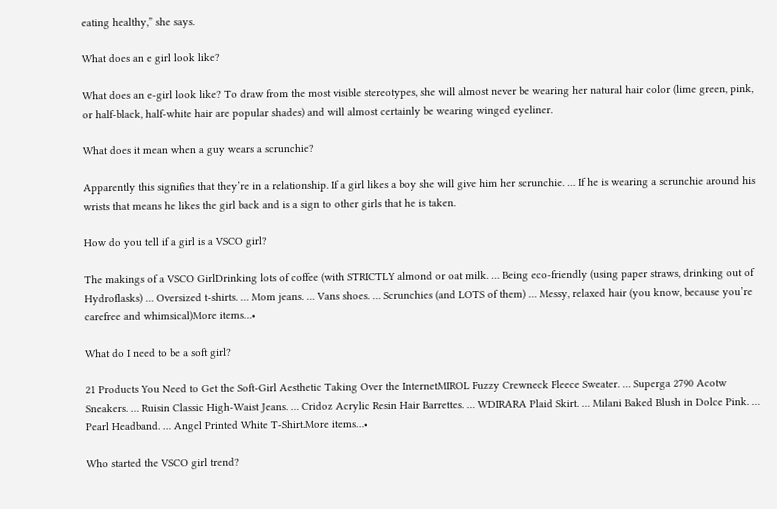eating healthy,” she says.

What does an e girl look like?

What does an e-girl look like? To draw from the most visible stereotypes, she will almost never be wearing her natural hair color (lime green, pink, or half-black, half-white hair are popular shades) and will almost certainly be wearing winged eyeliner.

What does it mean when a guy wears a scrunchie?

Apparently this signifies that they’re in a relationship. If a girl likes a boy she will give him her scrunchie. … If he is wearing a scrunchie around his wrists that means he likes the girl back and is a sign to other girls that he is taken.

How do you tell if a girl is a VSCO girl?

The makings of a VSCO GirlDrinking lots of coffee (with STRICTLY almond or oat milk. … Being eco-friendly (using paper straws, drinking out of Hydroflasks) … Oversized t-shirts. … Mom jeans. … Vans shoes. … Scrunchies (and LOTS of them) … Messy, relaxed hair (you know, because you’re carefree and whimsical)More items…•

What do I need to be a soft girl?

21 Products You Need to Get the Soft-Girl Aesthetic Taking Over the InternetMIROL Fuzzy Crewneck Fleece Sweater. … Superga 2790 Acotw Sneakers. … Ruisin Classic High-Waist Jeans. … Cridoz Acrylic Resin Hair Barrettes. … WDIRARA Plaid Skirt. … Milani Baked Blush in Dolce Pink. … Pearl Headband. … Angel Printed White T-Shirt.More items…•

Who started the VSCO girl trend?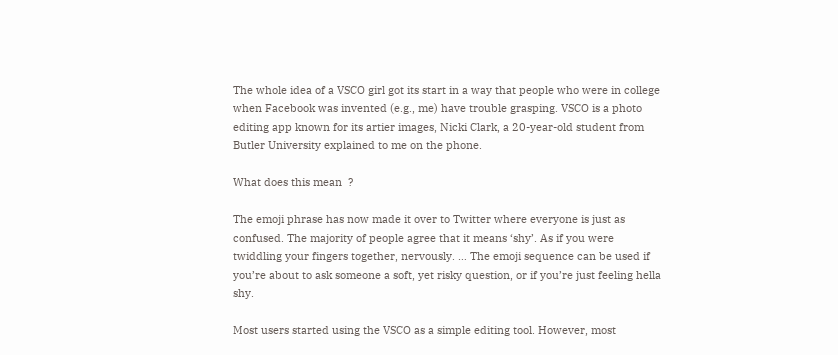The whole idea of a VSCO girl got its start in a way that people who were in college when Facebook was invented (e.g., me) have trouble grasping. VSCO is a photo editing app known for its artier images, Nicki Clark, a 20-year-old student from Butler University explained to me on the phone.

What does this mean  ?

The emoji phrase has now made it over to Twitter where everyone is just as confused. The majority of people agree that it means ‘shy’. As if you were twiddling your fingers together, nervously. … The emoji sequence can be used if you’re about to ask someone a soft, yet risky question, or if you’re just feeling hella shy.

Most users started using the VSCO as a simple editing tool. However, most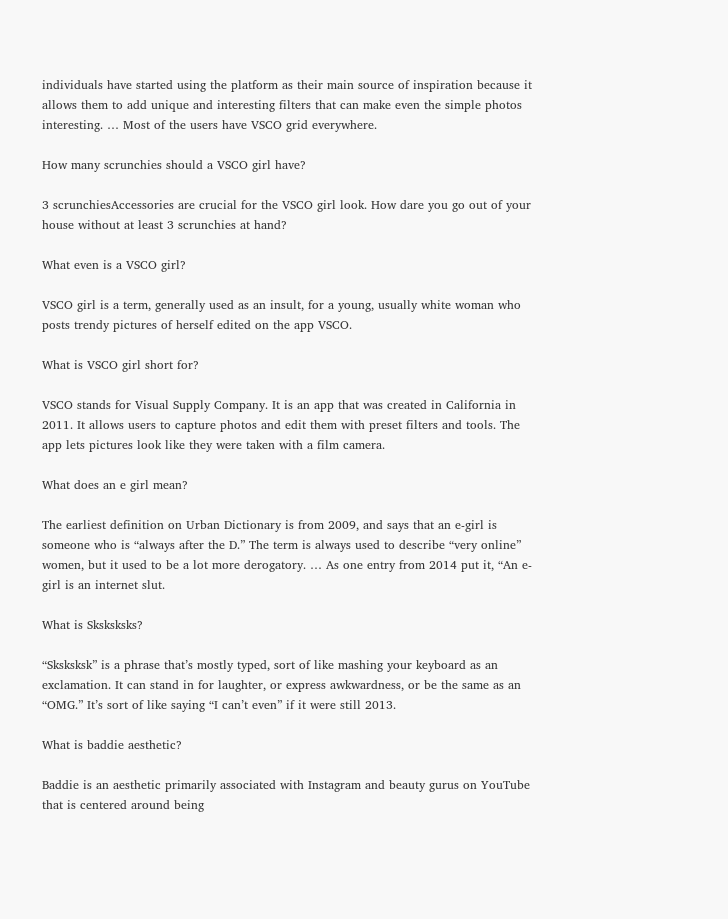individuals have started using the platform as their main source of inspiration because it allows them to add unique and interesting filters that can make even the simple photos interesting. … Most of the users have VSCO grid everywhere.

How many scrunchies should a VSCO girl have?

3 scrunchiesAccessories are crucial for the VSCO girl look. How dare you go out of your house without at least 3 scrunchies at hand?

What even is a VSCO girl?

VSCO girl is a term, generally used as an insult, for a young, usually white woman who posts trendy pictures of herself edited on the app VSCO.

What is VSCO girl short for?

VSCO stands for Visual Supply Company. It is an app that was created in California in 2011. It allows users to capture photos and edit them with preset filters and tools. The app lets pictures look like they were taken with a film camera.

What does an e girl mean?

The earliest definition on Urban Dictionary is from 2009, and says that an e-girl is someone who is “always after the D.” The term is always used to describe “very online” women, but it used to be a lot more derogatory. … As one entry from 2014 put it, “An e-girl is an internet slut.

What is Sksksksks?

“Sksksksk” is a phrase that’s mostly typed, sort of like mashing your keyboard as an exclamation. It can stand in for laughter, or express awkwardness, or be the same as an “OMG.” It’s sort of like saying “I can’t even” if it were still 2013.

What is baddie aesthetic?

Baddie is an aesthetic primarily associated with Instagram and beauty gurus on YouTube that is centered around being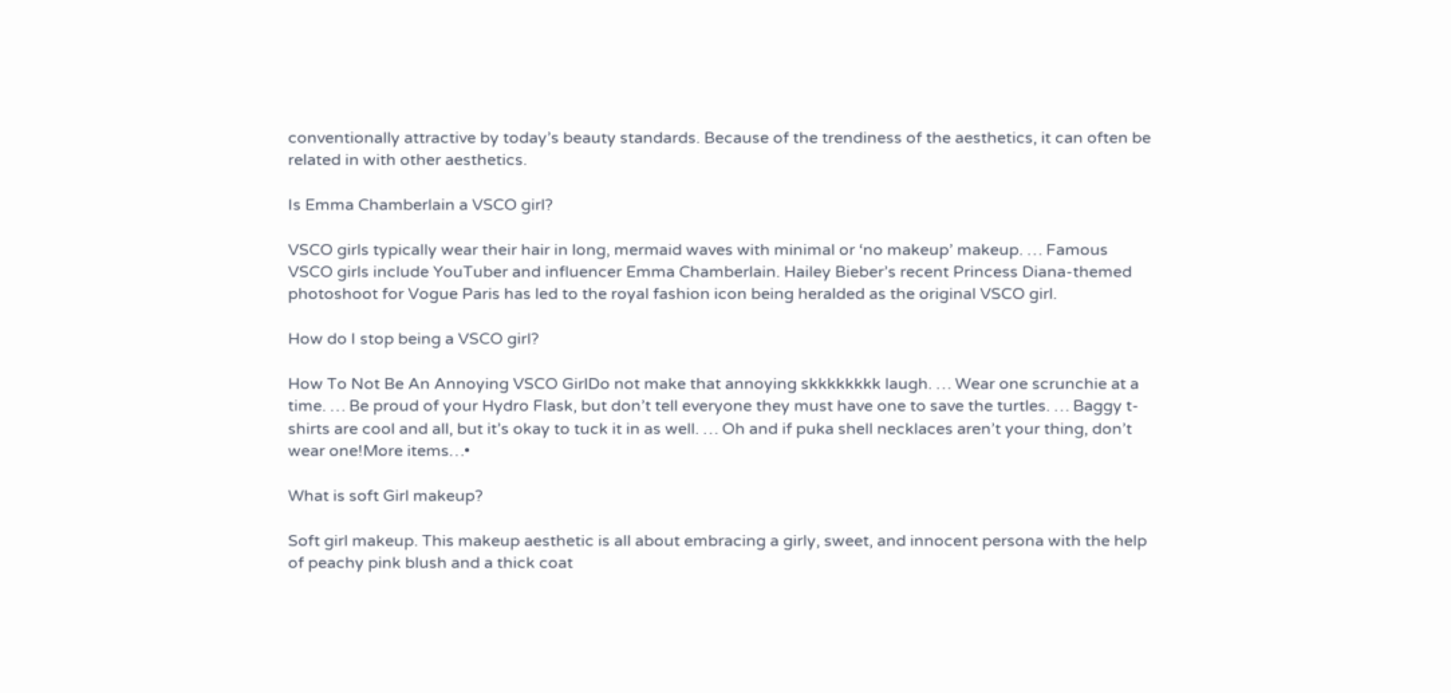conventionally attractive by today’s beauty standards. Because of the trendiness of the aesthetics, it can often be related in with other aesthetics.

Is Emma Chamberlain a VSCO girl?

VSCO girls typically wear their hair in long, mermaid waves with minimal or ‘no makeup’ makeup. … Famous VSCO girls include YouTuber and influencer Emma Chamberlain. Hailey Bieber’s recent Princess Diana-themed photoshoot for Vogue Paris has led to the royal fashion icon being heralded as the original VSCO girl.

How do I stop being a VSCO girl?

How To Not Be An Annoying VSCO GirlDo not make that annoying skkkkkkkk laugh. … Wear one scrunchie at a time. … Be proud of your Hydro Flask, but don’t tell everyone they must have one to save the turtles. … Baggy t-shirts are cool and all, but it’s okay to tuck it in as well. … Oh and if puka shell necklaces aren’t your thing, don’t wear one!More items…•

What is soft Girl makeup?

Soft girl makeup. This makeup aesthetic is all about embracing a girly, sweet, and innocent persona with the help of peachy pink blush and a thick coat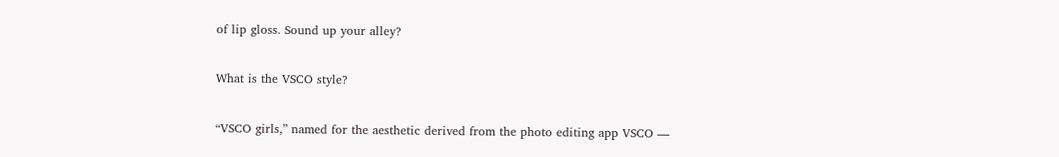of lip gloss. Sound up your alley?

What is the VSCO style?

“VSCO girls,” named for the aesthetic derived from the photo editing app VSCO —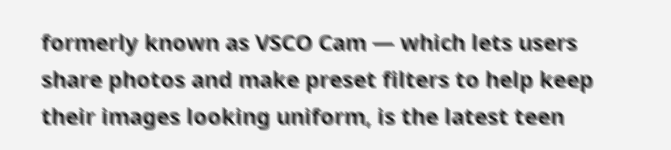formerly known as VSCO Cam — which lets users share photos and make preset filters to help keep their images looking uniform, is the latest teen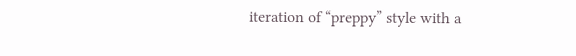iteration of “preppy” style with a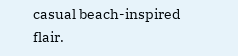casual beach-inspired flair.